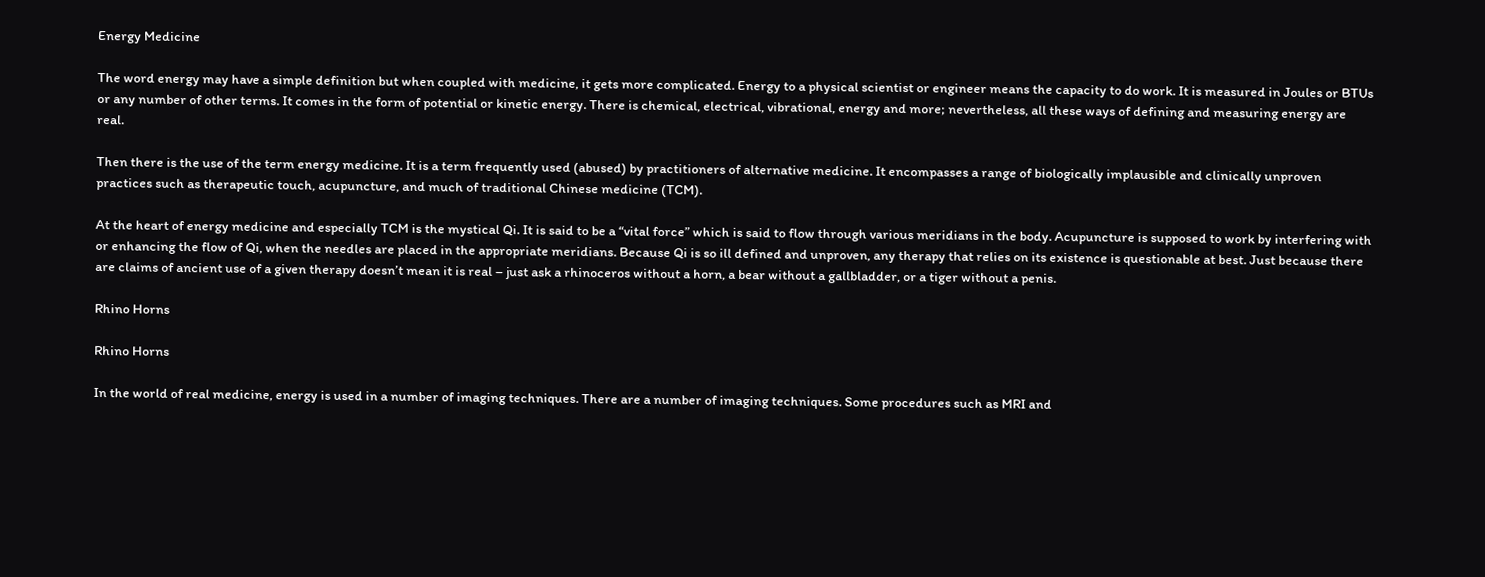Energy Medicine

The word energy may have a simple definition but when coupled with medicine, it gets more complicated. Energy to a physical scientist or engineer means the capacity to do work. It is measured in Joules or BTUs or any number of other terms. It comes in the form of potential or kinetic energy. There is chemical, electrical, vibrational, energy and more; nevertheless, all these ways of defining and measuring energy are real.

Then there is the use of the term energy medicine. It is a term frequently used (abused) by practitioners of alternative medicine. It encompasses a range of biologically implausible and clinically unproven practices such as therapeutic touch, acupuncture, and much of traditional Chinese medicine (TCM).

At the heart of energy medicine and especially TCM is the mystical Qi. It is said to be a “vital force” which is said to flow through various meridians in the body. Acupuncture is supposed to work by interfering with or enhancing the flow of Qi, when the needles are placed in the appropriate meridians. Because Qi is so ill defined and unproven, any therapy that relies on its existence is questionable at best. Just because there are claims of ancient use of a given therapy doesn’t mean it is real – just ask a rhinoceros without a horn, a bear without a gallbladder, or a tiger without a penis.

Rhino Horns

Rhino Horns

In the world of real medicine, energy is used in a number of imaging techniques. There are a number of imaging techniques. Some procedures such as MRI and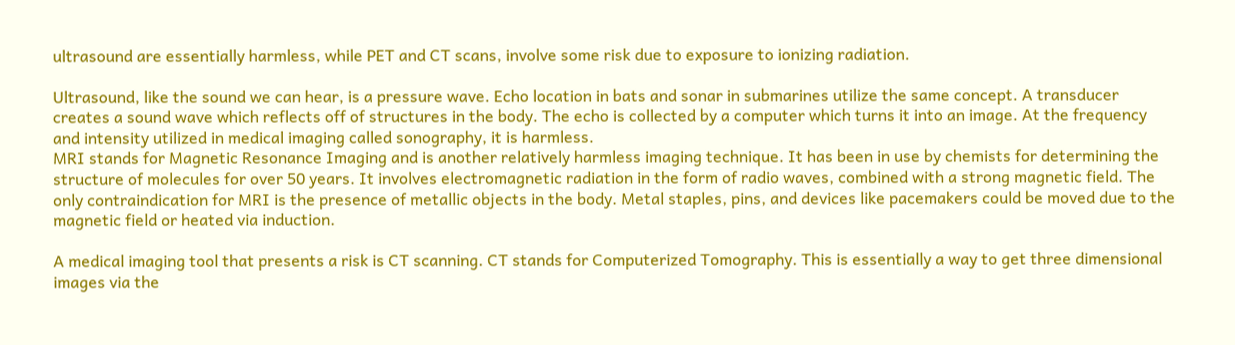ultrasound are essentially harmless, while PET and CT scans, involve some risk due to exposure to ionizing radiation.

Ultrasound, like the sound we can hear, is a pressure wave. Echo location in bats and sonar in submarines utilize the same concept. A transducer creates a sound wave which reflects off of structures in the body. The echo is collected by a computer which turns it into an image. At the frequency and intensity utilized in medical imaging called sonography, it is harmless.
MRI stands for Magnetic Resonance Imaging and is another relatively harmless imaging technique. It has been in use by chemists for determining the structure of molecules for over 50 years. It involves electromagnetic radiation in the form of radio waves, combined with a strong magnetic field. The only contraindication for MRI is the presence of metallic objects in the body. Metal staples, pins, and devices like pacemakers could be moved due to the magnetic field or heated via induction.

A medical imaging tool that presents a risk is CT scanning. CT stands for Computerized Tomography. This is essentially a way to get three dimensional images via the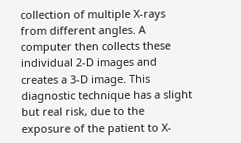collection of multiple X-rays from different angles. A computer then collects these individual 2-D images and creates a 3-D image. This diagnostic technique has a slight but real risk, due to the exposure of the patient to X-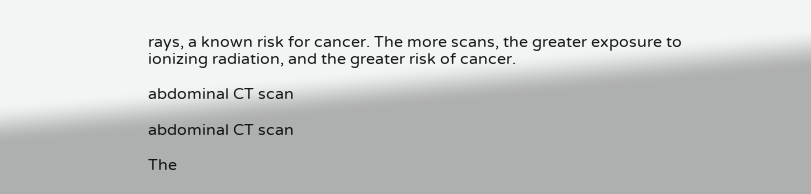rays, a known risk for cancer. The more scans, the greater exposure to ionizing radiation, and the greater risk of cancer.

abdominal CT scan

abdominal CT scan

The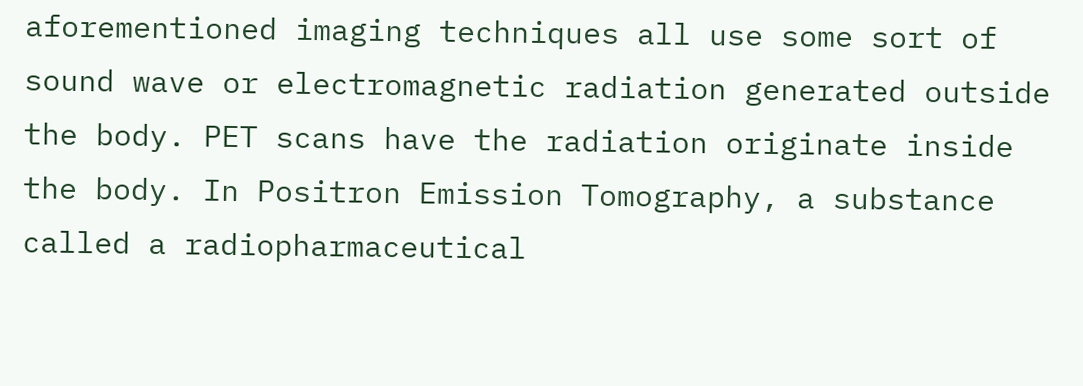aforementioned imaging techniques all use some sort of sound wave or electromagnetic radiation generated outside the body. PET scans have the radiation originate inside the body. In Positron Emission Tomography, a substance called a radiopharmaceutical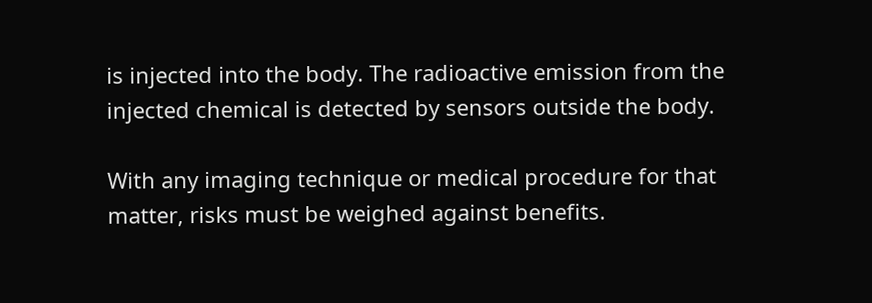is injected into the body. The radioactive emission from the injected chemical is detected by sensors outside the body.

With any imaging technique or medical procedure for that matter, risks must be weighed against benefits.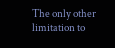The only other limitation to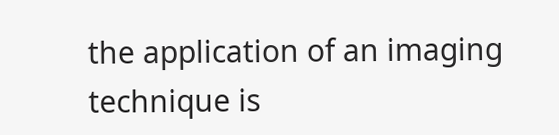the application of an imaging technique is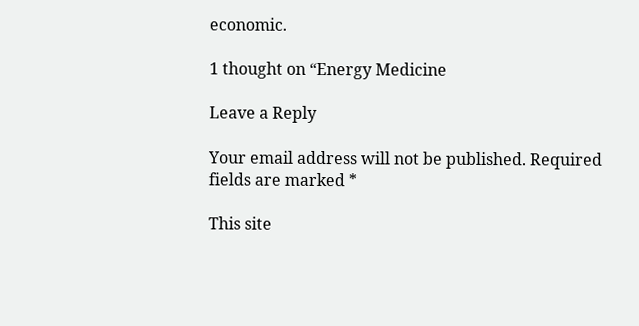economic.

1 thought on “Energy Medicine

Leave a Reply

Your email address will not be published. Required fields are marked *

This site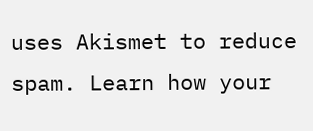uses Akismet to reduce spam. Learn how your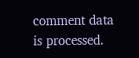comment data is processed.